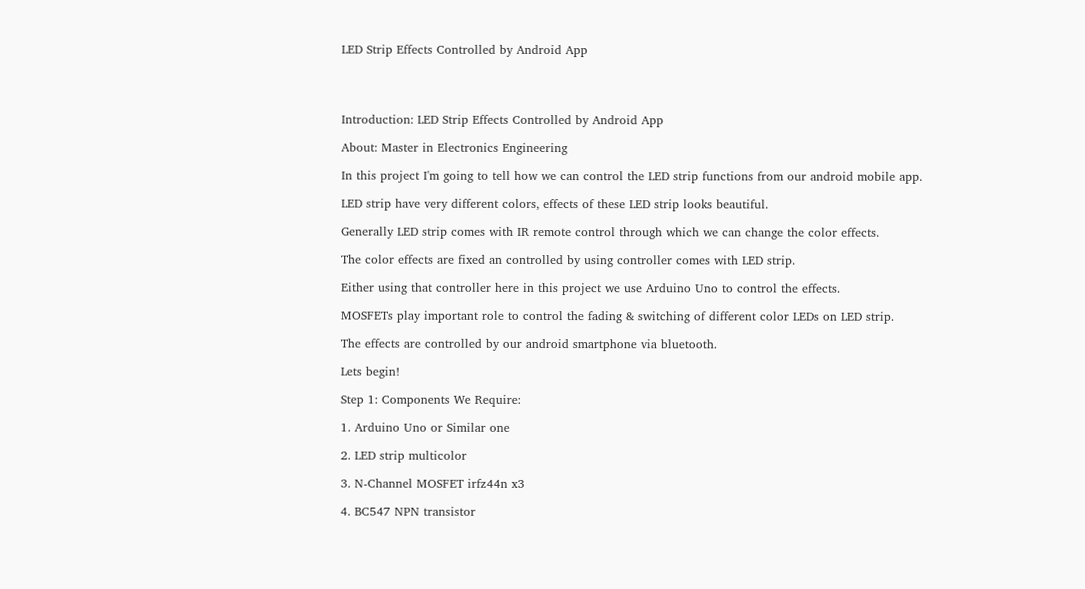LED Strip Effects Controlled by Android App




Introduction: LED Strip Effects Controlled by Android App

About: Master in Electronics Engineering

In this project I'm going to tell how we can control the LED strip functions from our android mobile app.

LED strip have very different colors, effects of these LED strip looks beautiful.

Generally LED strip comes with IR remote control through which we can change the color effects.

The color effects are fixed an controlled by using controller comes with LED strip.

Either using that controller here in this project we use Arduino Uno to control the effects.

MOSFETs play important role to control the fading & switching of different color LEDs on LED strip.

The effects are controlled by our android smartphone via bluetooth.

Lets begin!

Step 1: Components We Require:

1. Arduino Uno or Similar one

2. LED strip multicolor

3. N-Channel MOSFET irfz44n x3

4. BC547 NPN transistor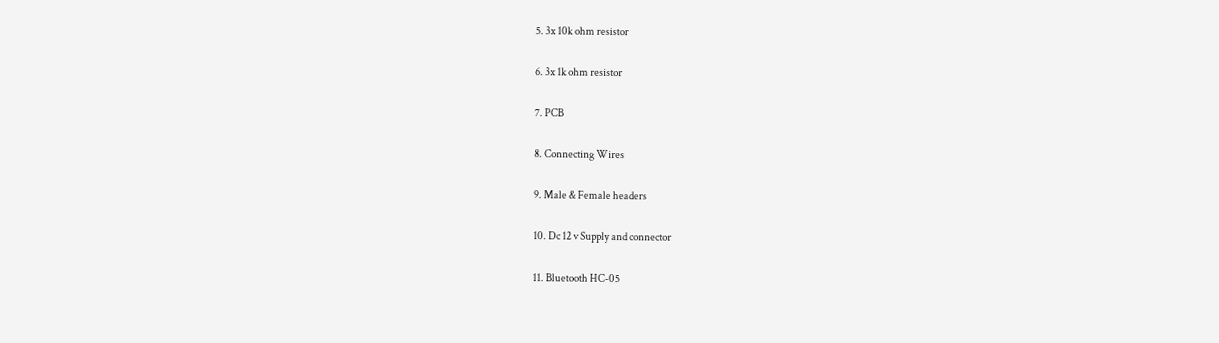5. 3x 10k ohm resistor

6. 3x 1k ohm resistor

7. PCB

8. Connecting Wires

9. Male & Female headers

10. Dc 12 v Supply and connector

11. Bluetooth HC-05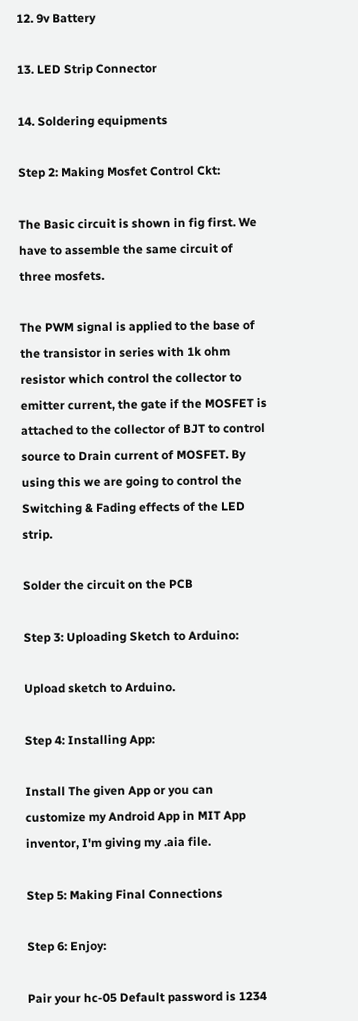12. 9v Battery

13. LED Strip Connector

14. Soldering equipments

Step 2: Making Mosfet Control Ckt:

The Basic circuit is shown in fig first. We have to assemble the same circuit of three mosfets.

The PWM signal is applied to the base of the transistor in series with 1k ohm resistor which control the collector to emitter current, the gate if the MOSFET is attached to the collector of BJT to control source to Drain current of MOSFET. By using this we are going to control the Switching & Fading effects of the LED strip.

Solder the circuit on the PCB

Step 3: Uploading Sketch to Arduino:

Upload sketch to Arduino.

Step 4: Installing App:

Install The given App or you can customize my Android App in MIT App inventor, I'm giving my .aia file.

Step 5: Making Final Connections

Step 6: Enjoy:

Pair your hc-05 Default password is 1234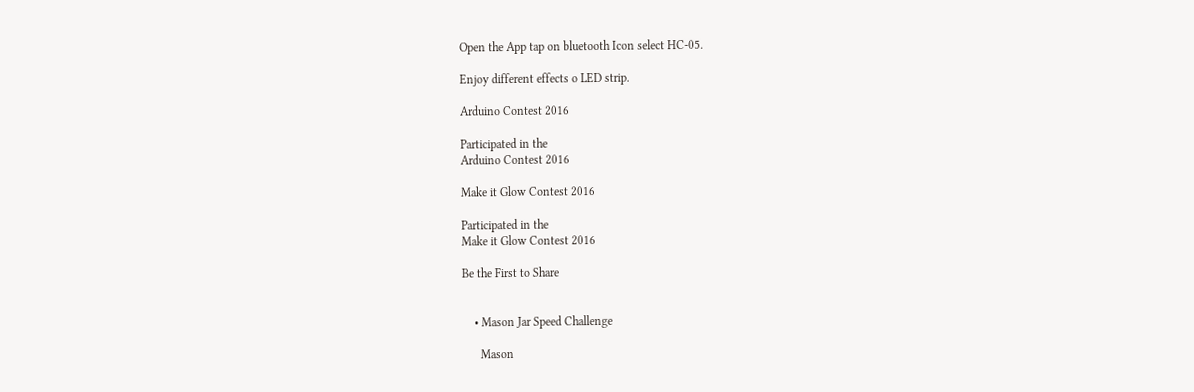Open the App tap on bluetooth Icon select HC-05.

Enjoy different effects o LED strip.

Arduino Contest 2016

Participated in the
Arduino Contest 2016

Make it Glow Contest 2016

Participated in the
Make it Glow Contest 2016

Be the First to Share


    • Mason Jar Speed Challenge

      Mason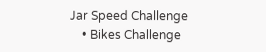Jar Speed Challenge
    • Bikes Challenge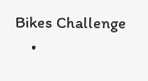Bikes Challenge
    •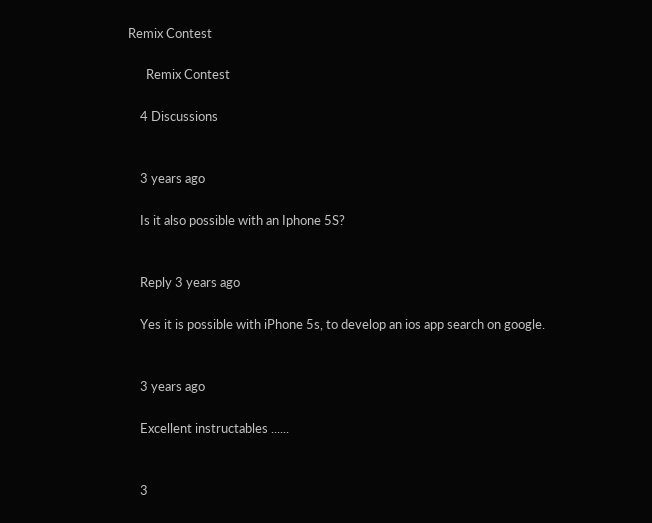Remix Contest

      Remix Contest

    4 Discussions


    3 years ago

    Is it also possible with an Iphone 5S?


    Reply 3 years ago

    Yes it is possible with iPhone 5s, to develop an ios app search on google.


    3 years ago

    Excellent instructables ......


    3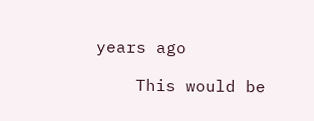years ago

    This would be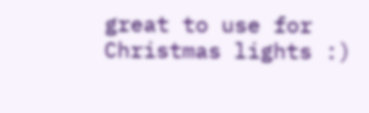great to use for Christmas lights :)